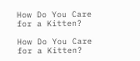How Do You Care for a Kitten?

How Do You Care for a Kitten?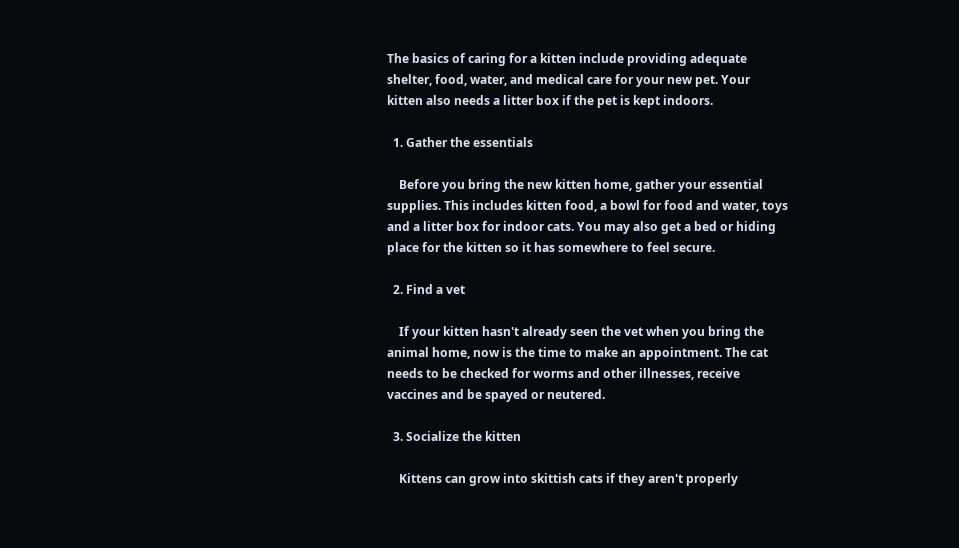The basics of caring for a kitten include providing adequate shelter, food, water, and medical care for your new pet. Your kitten also needs a litter box if the pet is kept indoors.

  1. Gather the essentials

    Before you bring the new kitten home, gather your essential supplies. This includes kitten food, a bowl for food and water, toys and a litter box for indoor cats. You may also get a bed or hiding place for the kitten so it has somewhere to feel secure.

  2. Find a vet

    If your kitten hasn't already seen the vet when you bring the animal home, now is the time to make an appointment. The cat needs to be checked for worms and other illnesses, receive vaccines and be spayed or neutered.

  3. Socialize the kitten

    Kittens can grow into skittish cats if they aren't properly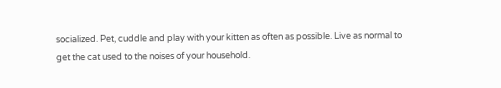socialized. Pet, cuddle and play with your kitten as often as possible. Live as normal to get the cat used to the noises of your household.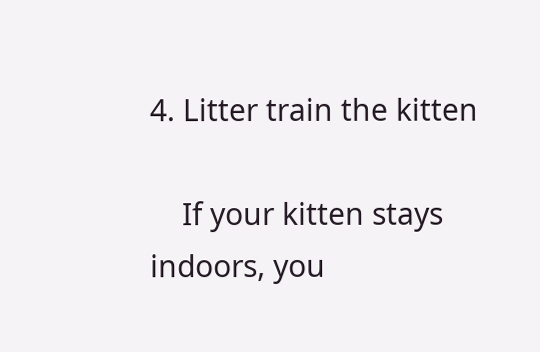4. Litter train the kitten

    If your kitten stays indoors, you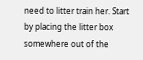need to litter train her. Start by placing the litter box somewhere out of the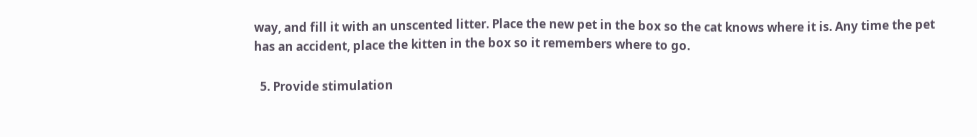way, and fill it with an unscented litter. Place the new pet in the box so the cat knows where it is. Any time the pet has an accident, place the kitten in the box so it remembers where to go.

  5. Provide stimulation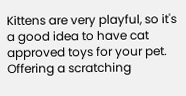Kittens are very playful, so it's a good idea to have cat approved toys for your pet. Offering a scratching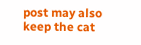post may also keep the cat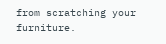from scratching your furniture.